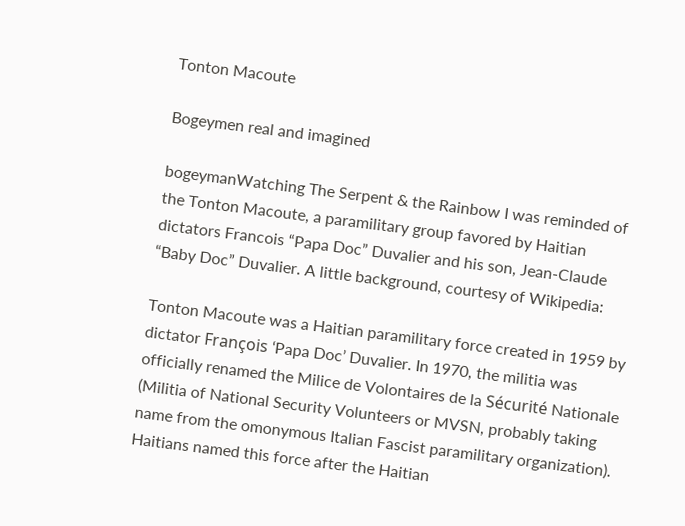Tonton Macoute

Bogeymen real and imagined

bogeymanWatching The Serpent & the Rainbow I was reminded of the Tonton Macoute, a paramilitary group favored by Haitian dictators Francois “Papa Doc” Duvalier and his son, Jean-Claude “Baby Doc” Duvalier. A little background, courtesy of Wikipedia:

Tonton Macoute was a Haitian paramilitary force created in 1959 by dictator François ‘Papa Doc’ Duvalier. In 1970, the militia was officially renamed the Milice de Volontaires de la Sécurité Nationale (Militia of National Security Volunteers or MVSN, probably taking name from the omonymous Italian Fascist paramilitary organization). Haitians named this force after the Haitian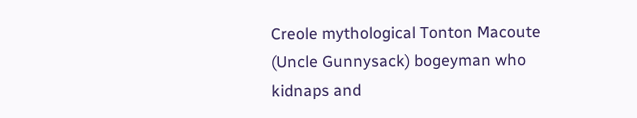Creole mythological Tonton Macoute (Uncle Gunnysack) bogeyman who kidnaps and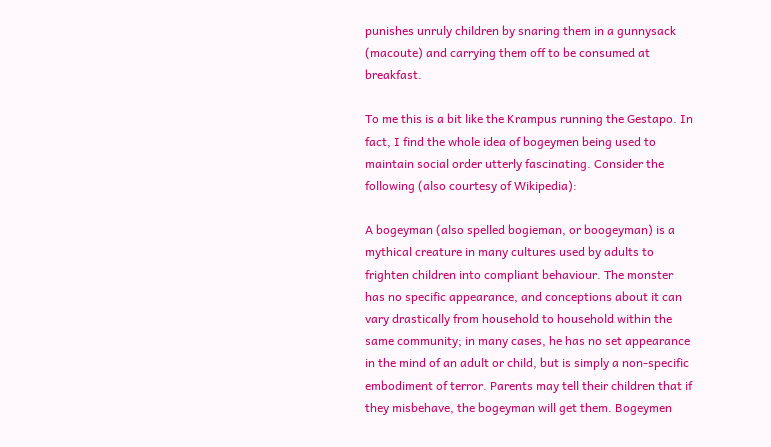punishes unruly children by snaring them in a gunnysack (macoute) and carrying them off to be consumed at breakfast.

To me this is a bit like the Krampus running the Gestapo. In fact, I find the whole idea of bogeymen being used to maintain social order utterly fascinating. Consider the following (also courtesy of Wikipedia):

A bogeyman (also spelled bogieman, or boogeyman) is a mythical creature in many cultures used by adults to frighten children into compliant behaviour. The monster has no specific appearance, and conceptions about it can vary drastically from household to household within the same community; in many cases, he has no set appearance in the mind of an adult or child, but is simply a non-specific embodiment of terror. Parents may tell their children that if they misbehave, the bogeyman will get them. Bogeymen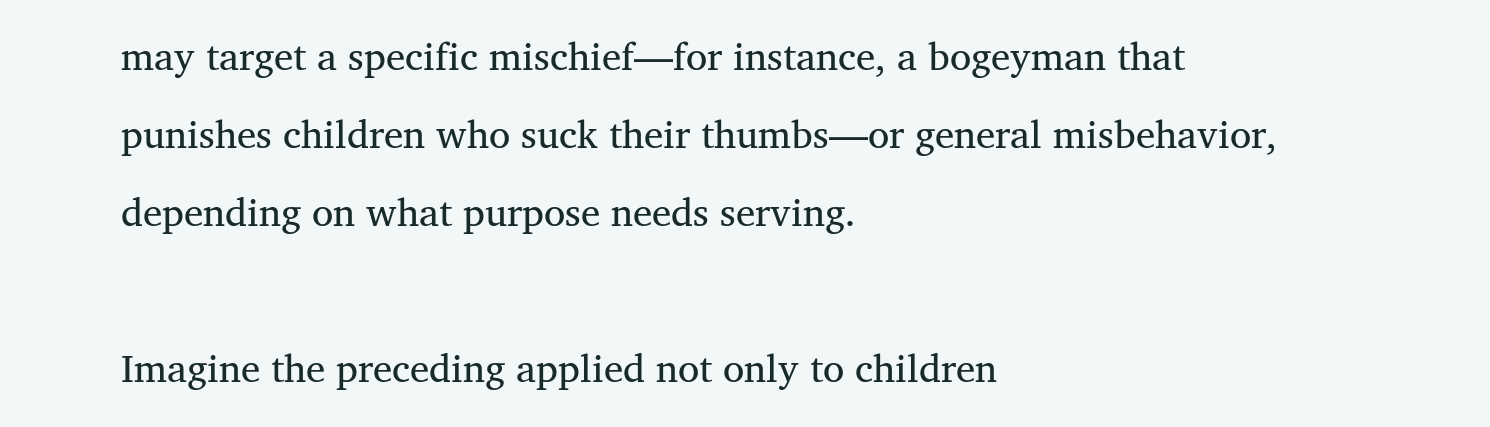may target a specific mischief—for instance, a bogeyman that punishes children who suck their thumbs—or general misbehavior, depending on what purpose needs serving.

Imagine the preceding applied not only to children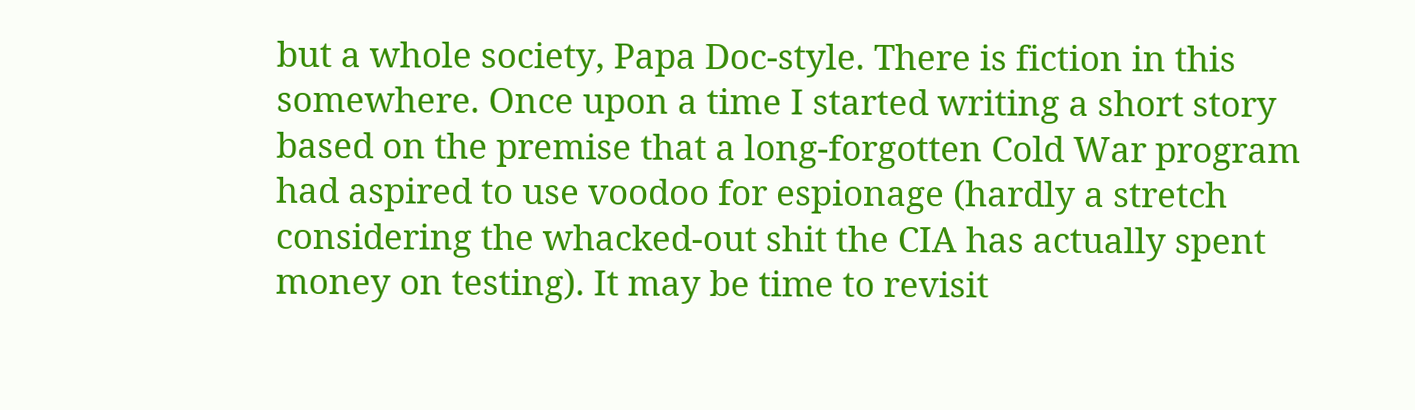but a whole society, Papa Doc-style. There is fiction in this somewhere. Once upon a time I started writing a short story based on the premise that a long-forgotten Cold War program had aspired to use voodoo for espionage (hardly a stretch considering the whacked-out shit the CIA has actually spent money on testing). It may be time to revisit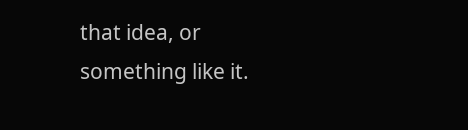that idea, or something like it.